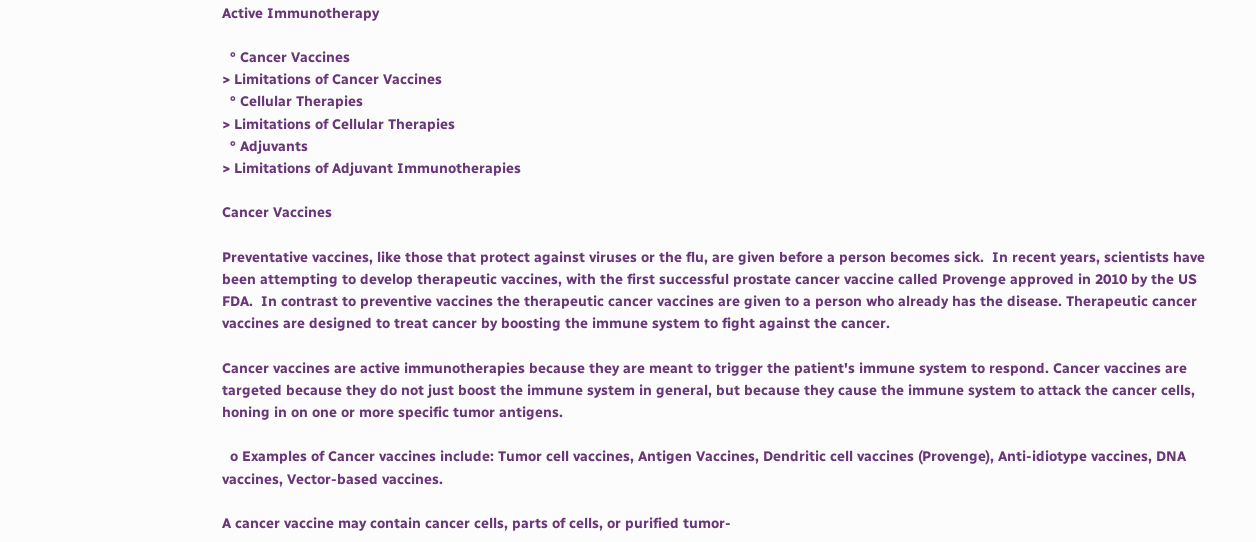Active Immunotherapy

  ° Cancer Vaccines
> Limitations of Cancer Vaccines
  ° Cellular Therapies
> Limitations of Cellular Therapies
  ° Adjuvants
> Limitations of Adjuvant Immunotherapies

Cancer Vaccines

Preventative vaccines, like those that protect against viruses or the flu, are given before a person becomes sick.  In recent years, scientists have been attempting to develop therapeutic vaccines, with the first successful prostate cancer vaccine called Provenge approved in 2010 by the US FDA.  In contrast to preventive vaccines the therapeutic cancer vaccines are given to a person who already has the disease. Therapeutic cancer vaccines are designed to treat cancer by boosting the immune system to fight against the cancer.

Cancer vaccines are active immunotherapies because they are meant to trigger the patient's immune system to respond. Cancer vaccines are targeted because they do not just boost the immune system in general, but because they cause the immune system to attack the cancer cells, honing in on one or more specific tumor antigens.

  o Examples of Cancer vaccines include: Tumor cell vaccines, Antigen Vaccines, Dendritic cell vaccines (Provenge), Anti-idiotype vaccines, DNA vaccines, Vector-based vaccines.

A cancer vaccine may contain cancer cells, parts of cells, or purified tumor-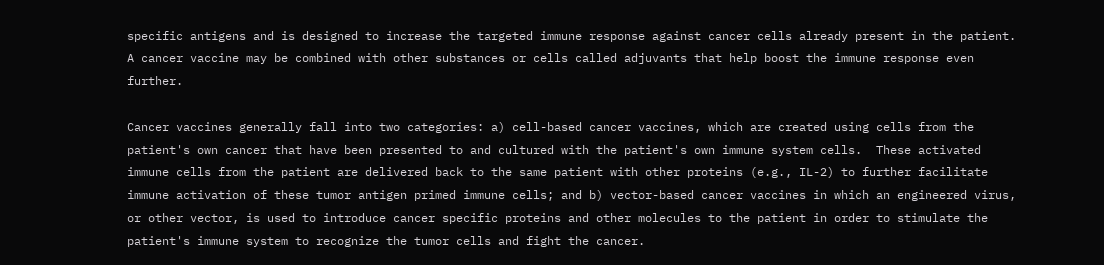specific antigens and is designed to increase the targeted immune response against cancer cells already present in the patient. A cancer vaccine may be combined with other substances or cells called adjuvants that help boost the immune response even further.

Cancer vaccines generally fall into two categories: a) cell-based cancer vaccines, which are created using cells from the patient's own cancer that have been presented to and cultured with the patient's own immune system cells.  These activated immune cells from the patient are delivered back to the same patient with other proteins (e.g., IL-2) to further facilitate immune activation of these tumor antigen primed immune cells; and b) vector-based cancer vaccines in which an engineered virus, or other vector, is used to introduce cancer specific proteins and other molecules to the patient in order to stimulate the patient's immune system to recognize the tumor cells and fight the cancer.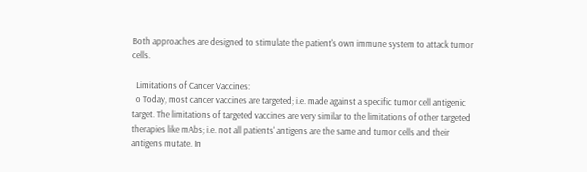Both approaches are designed to stimulate the patient's own immune system to attack tumor cells.

  Limitations of Cancer Vaccines:
  o Today, most cancer vaccines are targeted; i.e. made against a specific tumor cell antigenic target. The limitations of targeted vaccines are very similar to the limitations of other targeted therapies like mAbs; i.e. not all patients' antigens are the same and tumor cells and their antigens mutate. In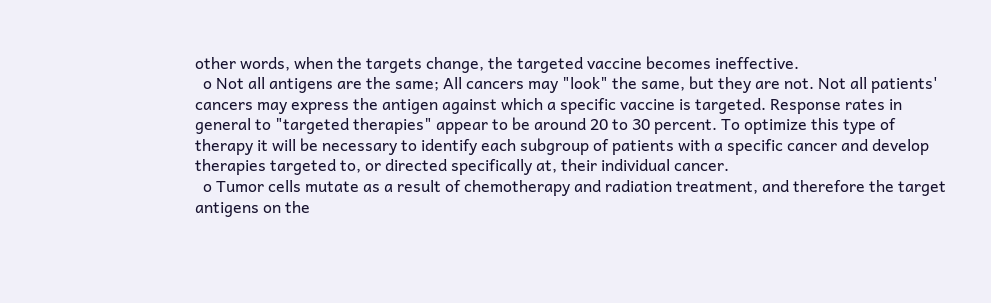other words, when the targets change, the targeted vaccine becomes ineffective.
  o Not all antigens are the same; All cancers may "look" the same, but they are not. Not all patients' cancers may express the antigen against which a specific vaccine is targeted. Response rates in general to "targeted therapies" appear to be around 20 to 30 percent. To optimize this type of therapy it will be necessary to identify each subgroup of patients with a specific cancer and develop therapies targeted to, or directed specifically at, their individual cancer.
  o Tumor cells mutate as a result of chemotherapy and radiation treatment, and therefore the target antigens on the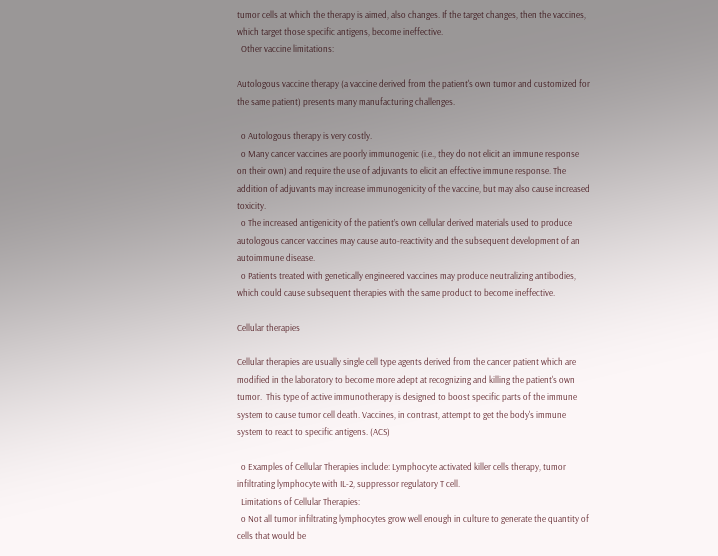tumor cells at which the therapy is aimed, also changes. If the target changes, then the vaccines, which target those specific antigens, become ineffective.
  Other vaccine limitations:

Autologous vaccine therapy (a vaccine derived from the patient's own tumor and customized for the same patient) presents many manufacturing challenges.

  o Autologous therapy is very costly.
  o Many cancer vaccines are poorly immunogenic (i.e., they do not elicit an immune response on their own) and require the use of adjuvants to elicit an effective immune response. The addition of adjuvants may increase immunogenicity of the vaccine, but may also cause increased toxicity.
  o The increased antigenicity of the patient’s own cellular derived materials used to produce autologous cancer vaccines may cause auto-reactivity and the subsequent development of an autoimmune disease.
  o Patients treated with genetically engineered vaccines may produce neutralizing antibodies, which could cause subsequent therapies with the same product to become ineffective.

Cellular therapies

Cellular therapies are usually single cell type agents derived from the cancer patient which are modified in the laboratory to become more adept at recognizing and killing the patient's own tumor.  This type of active immunotherapy is designed to boost specific parts of the immune system to cause tumor cell death. Vaccines, in contrast, attempt to get the body's immune system to react to specific antigens. (ACS)

  o Examples of Cellular Therapies include: Lymphocyte activated killer cells therapy, tumor infiltrating lymphocyte with IL-2, suppressor regulatory T cell.
  Limitations of Cellular Therapies:
  o Not all tumor infiltrating lymphocytes grow well enough in culture to generate the quantity of cells that would be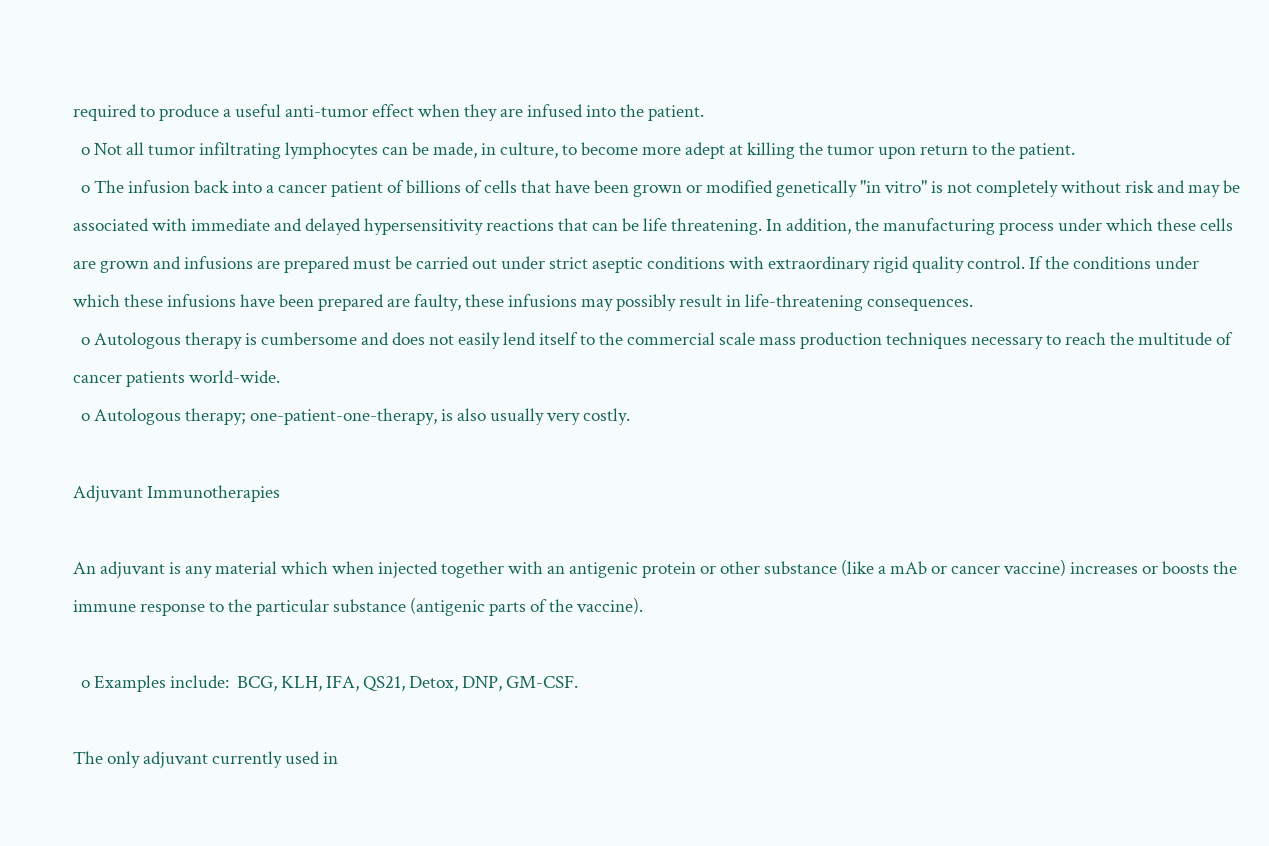required to produce a useful anti-tumor effect when they are infused into the patient.
  o Not all tumor infiltrating lymphocytes can be made, in culture, to become more adept at killing the tumor upon return to the patient.
  o The infusion back into a cancer patient of billions of cells that have been grown or modified genetically "in vitro" is not completely without risk and may be associated with immediate and delayed hypersensitivity reactions that can be life threatening. In addition, the manufacturing process under which these cells are grown and infusions are prepared must be carried out under strict aseptic conditions with extraordinary rigid quality control. If the conditions under which these infusions have been prepared are faulty, these infusions may possibly result in life-threatening consequences.
  o Autologous therapy is cumbersome and does not easily lend itself to the commercial scale mass production techniques necessary to reach the multitude of cancer patients world-wide.
  o Autologous therapy; one-patient-one-therapy, is also usually very costly.

Adjuvant Immunotherapies

An adjuvant is any material which when injected together with an antigenic protein or other substance (like a mAb or cancer vaccine) increases or boosts the immune response to the particular substance (antigenic parts of the vaccine).

  o Examples include:  BCG, KLH, IFA, QS21, Detox, DNP, GM-CSF.

The only adjuvant currently used in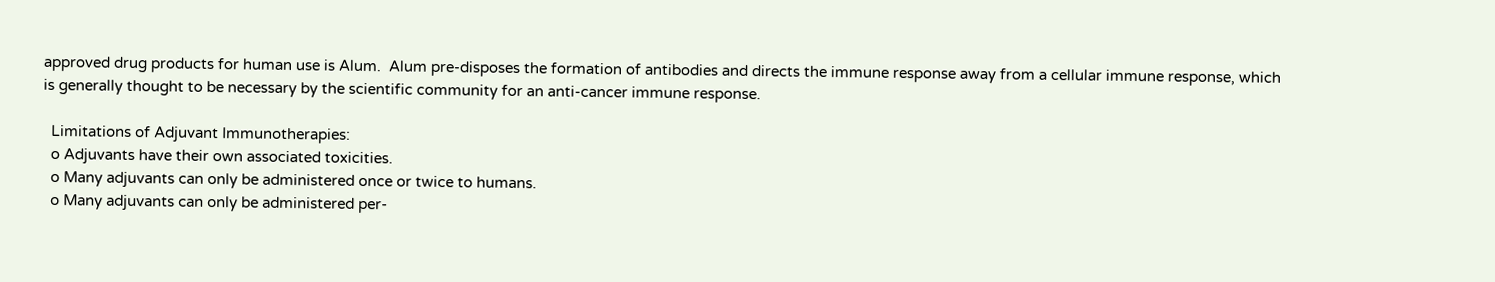approved drug products for human use is Alum.  Alum pre-disposes the formation of antibodies and directs the immune response away from a cellular immune response, which is generally thought to be necessary by the scientific community for an anti-cancer immune response.

  Limitations of Adjuvant Immunotherapies:
  o Adjuvants have their own associated toxicities.
  o Many adjuvants can only be administered once or twice to humans.
  o Many adjuvants can only be administered per-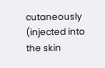cutaneously (injected into the skin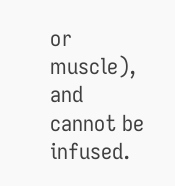or muscle), and cannot be infused.